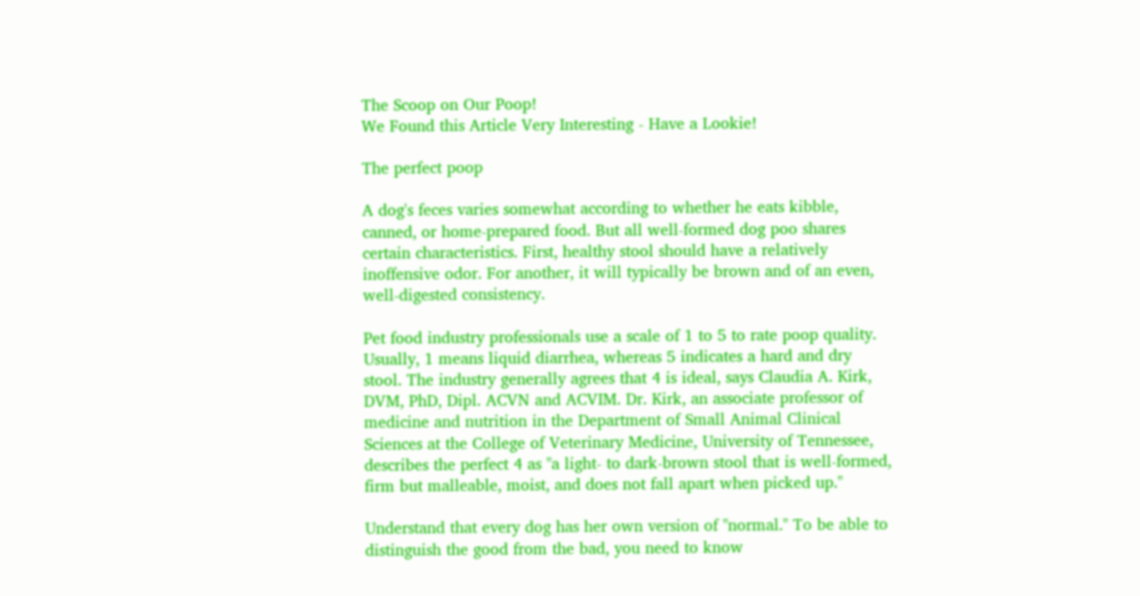The Scoop on Our Poop!
We Found this Article Very Interesting - Have a Lookie!

The perfect poop

A dog's feces varies somewhat according to whether he eats kibble, canned, or home-prepared food. But all well-formed dog poo shares certain characteristics. First, healthy stool should have a relatively inoffensive odor. For another, it will typically be brown and of an even, well-digested consistency.

Pet food industry professionals use a scale of 1 to 5 to rate poop quality. Usually, 1 means liquid diarrhea, whereas 5 indicates a hard and dry stool. The industry generally agrees that 4 is ideal, says Claudia A. Kirk, DVM, PhD, Dipl. ACVN and ACVIM. Dr. Kirk, an associate professor of medicine and nutrition in the Department of Small Animal Clinical Sciences at the College of Veterinary Medicine, University of Tennessee, describes the perfect 4 as "a light- to dark-brown stool that is well-formed, firm but malleable, moist, and does not fall apart when picked up."

Understand that every dog has her own version of "normal." To be able to distinguish the good from the bad, you need to know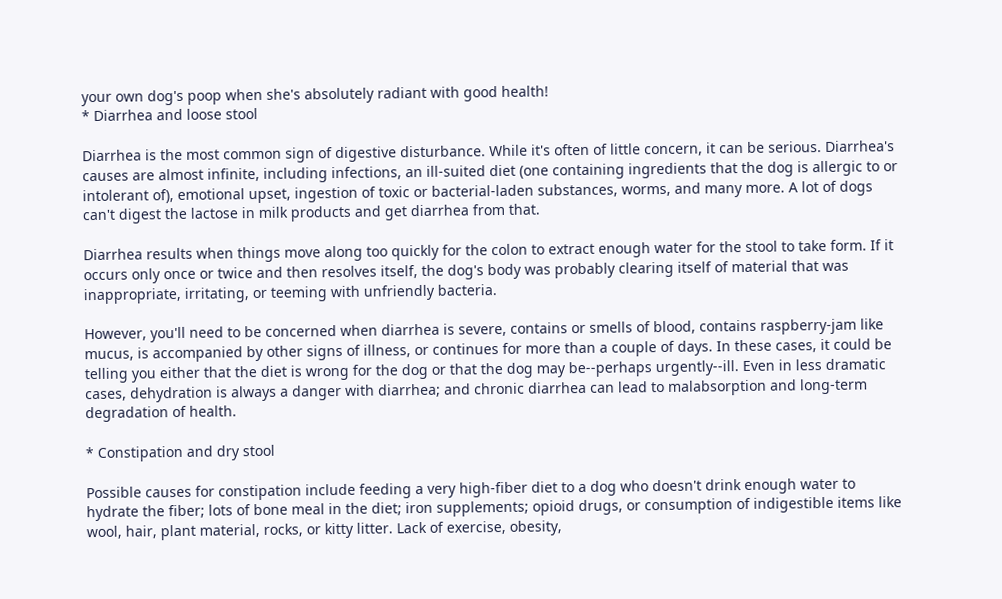your own dog's poop when she's absolutely radiant with good health!
* Diarrhea and loose stool

Diarrhea is the most common sign of digestive disturbance. While it's often of little concern, it can be serious. Diarrhea's causes are almost infinite, including infections, an ill-suited diet (one containing ingredients that the dog is allergic to or intolerant of), emotional upset, ingestion of toxic or bacterial-laden substances, worms, and many more. A lot of dogs can't digest the lactose in milk products and get diarrhea from that.

Diarrhea results when things move along too quickly for the colon to extract enough water for the stool to take form. If it occurs only once or twice and then resolves itself, the dog's body was probably clearing itself of material that was inappropriate, irritating, or teeming with unfriendly bacteria.

However, you'll need to be concerned when diarrhea is severe, contains or smells of blood, contains raspberry-jam like mucus, is accompanied by other signs of illness, or continues for more than a couple of days. In these cases, it could be telling you either that the diet is wrong for the dog or that the dog may be--perhaps urgently--ill. Even in less dramatic cases, dehydration is always a danger with diarrhea; and chronic diarrhea can lead to malabsorption and long-term degradation of health.

* Constipation and dry stool

Possible causes for constipation include feeding a very high-fiber diet to a dog who doesn't drink enough water to hydrate the fiber; lots of bone meal in the diet; iron supplements; opioid drugs, or consumption of indigestible items like wool, hair, plant material, rocks, or kitty litter. Lack of exercise, obesity,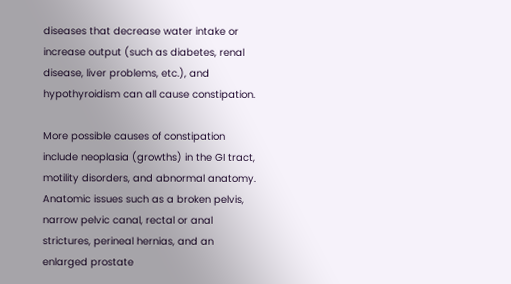diseases that decrease water intake or increase output (such as diabetes, renal disease, liver problems, etc.), and hypothyroidism can all cause constipation.

More possible causes of constipation include neoplasia (growths) in the GI tract, motility disorders, and abnormal anatomy. Anatomic issues such as a broken pelvis, narrow pelvic canal, rectal or anal strictures, perineal hernias, and an enlarged prostate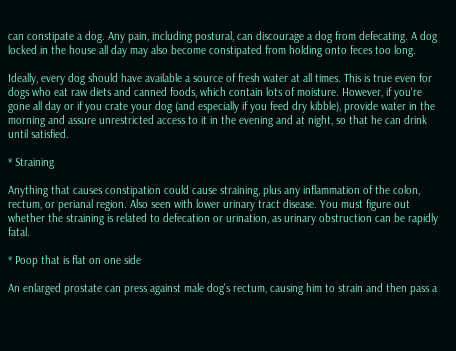can constipate a dog. Any pain, including postural, can discourage a dog from defecating. A dog locked in the house all day may also become constipated from holding onto feces too long.

Ideally, every dog should have available a source of fresh water at all times. This is true even for dogs who eat raw diets and canned foods, which contain lots of moisture. However, if you're gone all day or if you crate your dog (and especially if you feed dry kibble), provide water in the morning and assure unrestricted access to it in the evening and at night, so that he can drink until satisfied.

* Straining

Anything that causes constipation could cause straining, plus any inflammation of the colon, rectum, or perianal region. Also seen with lower urinary tract disease. You must figure out whether the straining is related to defecation or urination, as urinary obstruction can be rapidly fatal.

* Poop that is flat on one side

An enlarged prostate can press against male dog's rectum, causing him to strain and then pass a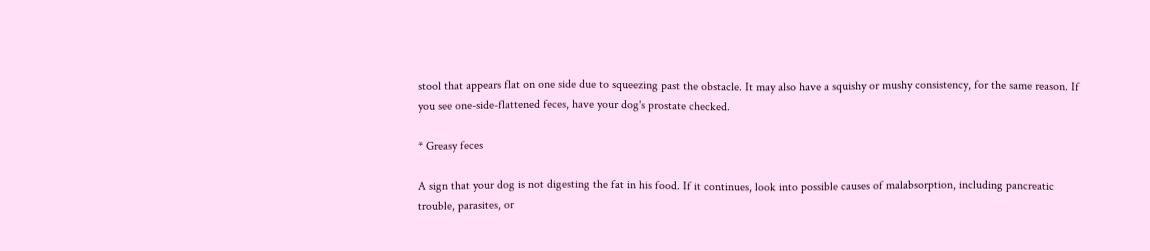stool that appears flat on one side due to squeezing past the obstacle. It may also have a squishy or mushy consistency, for the same reason. If you see one-side-flattened feces, have your dog's prostate checked.

* Greasy feces

A sign that your dog is not digesting the fat in his food. If it continues, look into possible causes of malabsorption, including pancreatic trouble, parasites, or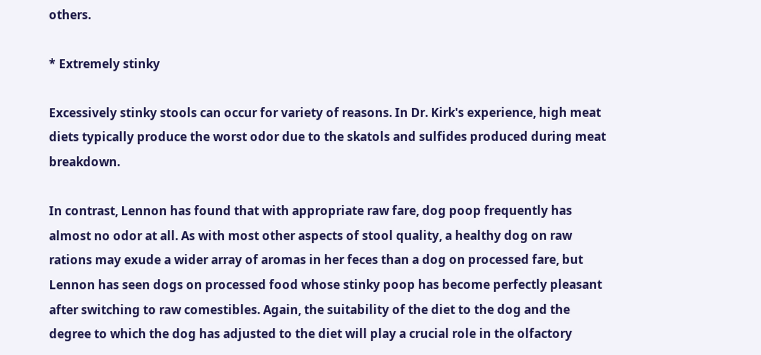others.

* Extremely stinky

Excessively stinky stools can occur for variety of reasons. In Dr. Kirk's experience, high meat diets typically produce the worst odor due to the skatols and sulfides produced during meat breakdown.

In contrast, Lennon has found that with appropriate raw fare, dog poop frequently has almost no odor at all. As with most other aspects of stool quality, a healthy dog on raw rations may exude a wider array of aromas in her feces than a dog on processed fare, but Lennon has seen dogs on processed food whose stinky poop has become perfectly pleasant after switching to raw comestibles. Again, the suitability of the diet to the dog and the degree to which the dog has adjusted to the diet will play a crucial role in the olfactory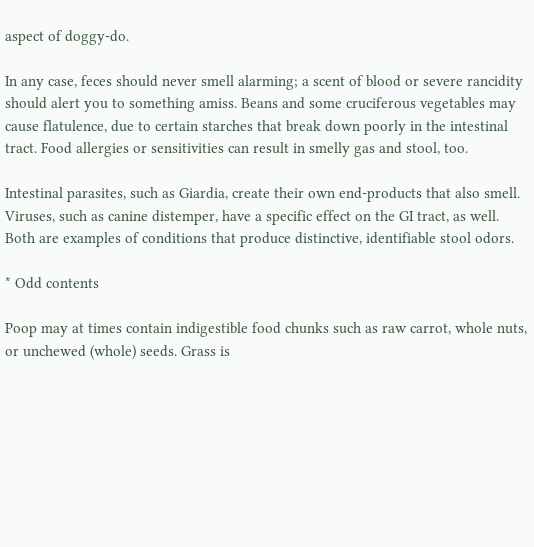aspect of doggy-do.

In any case, feces should never smell alarming; a scent of blood or severe rancidity should alert you to something amiss. Beans and some cruciferous vegetables may cause flatulence, due to certain starches that break down poorly in the intestinal tract. Food allergies or sensitivities can result in smelly gas and stool, too.

Intestinal parasites, such as Giardia, create their own end-products that also smell. Viruses, such as canine distemper, have a specific effect on the GI tract, as well. Both are examples of conditions that produce distinctive, identifiable stool odors.

* Odd contents

Poop may at times contain indigestible food chunks such as raw carrot, whole nuts, or unchewed (whole) seeds. Grass is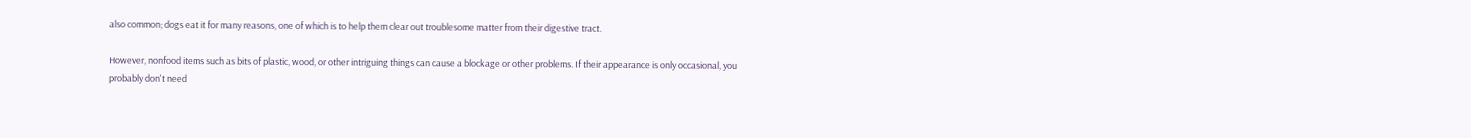also common; dogs eat it for many reasons, one of which is to help them clear out troublesome matter from their digestive tract.

However, nonfood items such as bits of plastic, wood, or other intriguing things can cause a blockage or other problems. If their appearance is only occasional, you probably don't need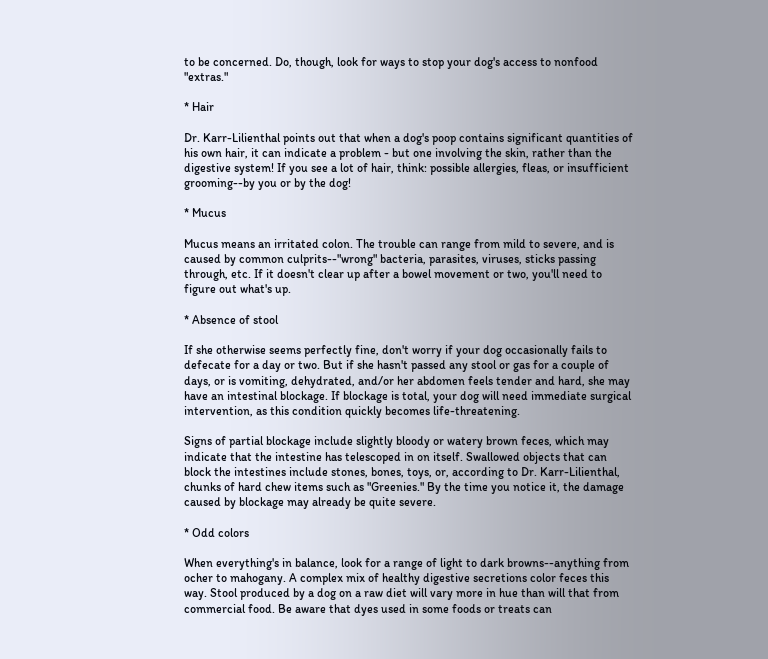to be concerned. Do, though, look for ways to stop your dog's access to nonfood "extras."

* Hair

Dr. Karr-Lilienthal points out that when a dog's poop contains significant quantities of his own hair, it can indicate a problem - but one involving the skin, rather than the digestive system! If you see a lot of hair, think: possible allergies, fleas, or insufficient grooming--by you or by the dog!

* Mucus

Mucus means an irritated colon. The trouble can range from mild to severe, and is caused by common culprits--"wrong" bacteria, parasites, viruses, sticks passing through, etc. If it doesn't clear up after a bowel movement or two, you'll need to figure out what's up.

* Absence of stool

If she otherwise seems perfectly fine, don't worry if your dog occasionally fails to defecate for a day or two. But if she hasn't passed any stool or gas for a couple of days, or is vomiting, dehydrated, and/or her abdomen feels tender and hard, she may have an intestinal blockage. If blockage is total, your dog will need immediate surgical intervention, as this condition quickly becomes life-threatening.

Signs of partial blockage include slightly bloody or watery brown feces, which may indicate that the intestine has telescoped in on itself. Swallowed objects that can block the intestines include stones, bones, toys, or, according to Dr. Karr-Lilienthal, chunks of hard chew items such as "Greenies." By the time you notice it, the damage caused by blockage may already be quite severe.

* Odd colors

When everything's in balance, look for a range of light to dark browns--anything from ocher to mahogany. A complex mix of healthy digestive secretions color feces this way. Stool produced by a dog on a raw diet will vary more in hue than will that from commercial food. Be aware that dyes used in some foods or treats can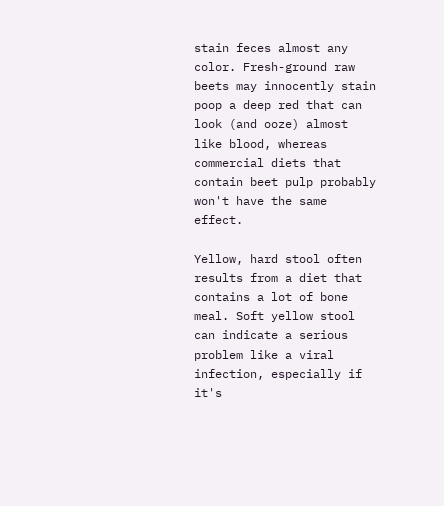stain feces almost any color. Fresh-ground raw beets may innocently stain poop a deep red that can look (and ooze) almost like blood, whereas commercial diets that contain beet pulp probably won't have the same effect.

Yellow, hard stool often results from a diet that contains a lot of bone meal. Soft yellow stool can indicate a serious problem like a viral infection, especially if it's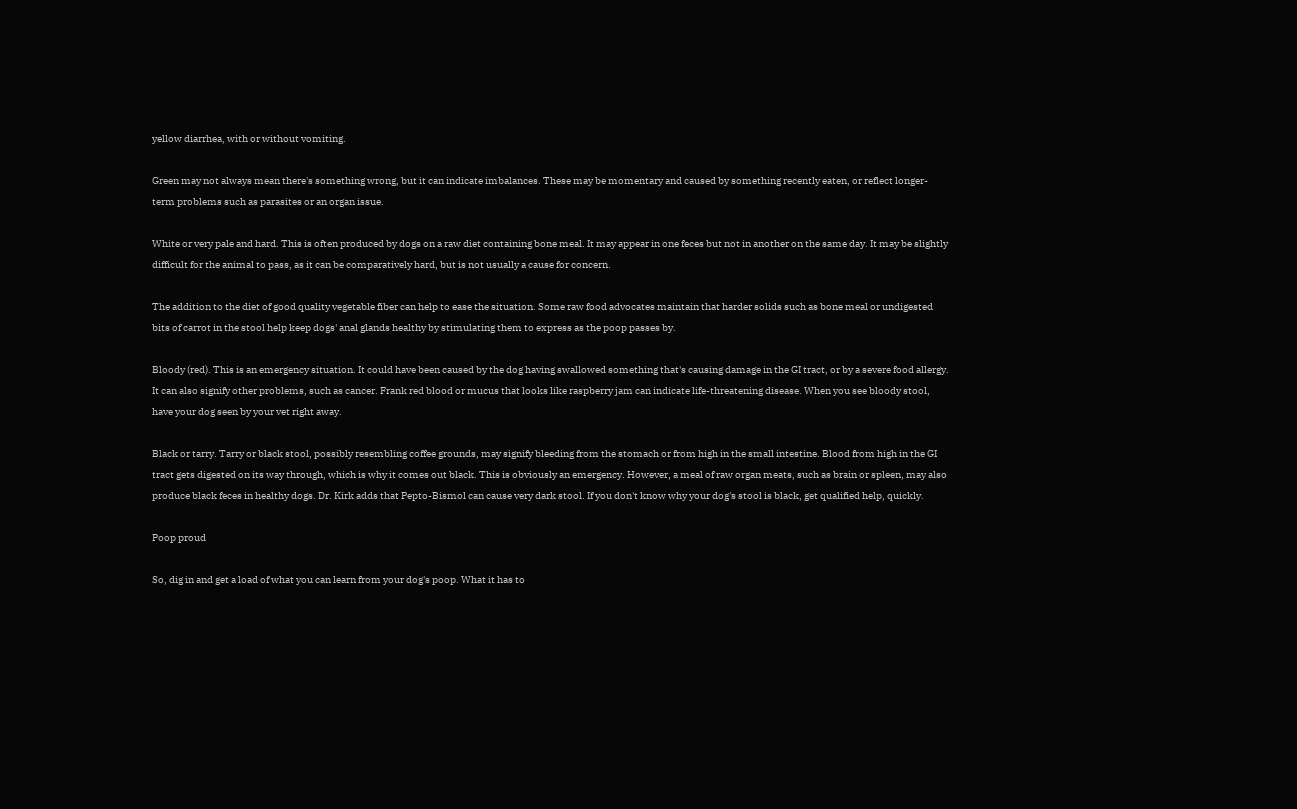yellow diarrhea, with or without vomiting.

Green may not always mean there's something wrong, but it can indicate imbalances. These may be momentary and caused by something recently eaten, or reflect longer-term problems such as parasites or an organ issue.

White or very pale and hard. This is often produced by dogs on a raw diet containing bone meal. It may appear in one feces but not in another on the same day. It may be slightly difficult for the animal to pass, as it can be comparatively hard, but is not usually a cause for concern.

The addition to the diet of good quality vegetable fiber can help to ease the situation. Some raw food advocates maintain that harder solids such as bone meal or undigested bits of carrot in the stool help keep dogs' anal glands healthy by stimulating them to express as the poop passes by.

Bloody (red). This is an emergency situation. It could have been caused by the dog having swallowed something that's causing damage in the GI tract, or by a severe food allergy. It can also signify other problems, such as cancer. Frank red blood or mucus that looks like raspberry jam can indicate life-threatening disease. When you see bloody stool, have your dog seen by your vet right away.

Black or tarry. Tarry or black stool, possibly resembling coffee grounds, may signify bleeding from the stomach or from high in the small intestine. Blood from high in the GI tract gets digested on its way through, which is why it comes out black. This is obviously an emergency. However, a meal of raw organ meats, such as brain or spleen, may also produce black feces in healthy dogs. Dr. Kirk adds that Pepto-Bismol can cause very dark stool. If you don't know why your dog's stool is black, get qualified help, quickly.

Poop proud

So, dig in and get a load of what you can learn from your dog's poop. What it has to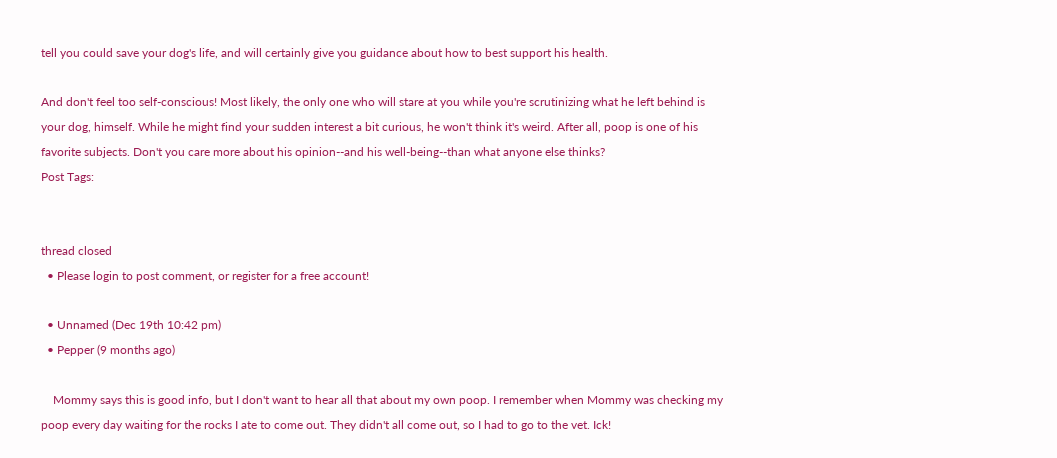tell you could save your dog's life, and will certainly give you guidance about how to best support his health.

And don't feel too self-conscious! Most likely, the only one who will stare at you while you're scrutinizing what he left behind is your dog, himself. While he might find your sudden interest a bit curious, he won't think it's weird. After all, poop is one of his favorite subjects. Don't you care more about his opinion--and his well-being--than what anyone else thinks?
Post Tags:


thread closed
  • Please login to post comment, or register for a free account!

  • Unnamed (Dec 19th 10:42 pm)
  • Pepper (9 months ago)

    Mommy says this is good info, but I don't want to hear all that about my own poop. I remember when Mommy was checking my poop every day waiting for the rocks I ate to come out. They didn't all come out, so I had to go to the vet. Ick!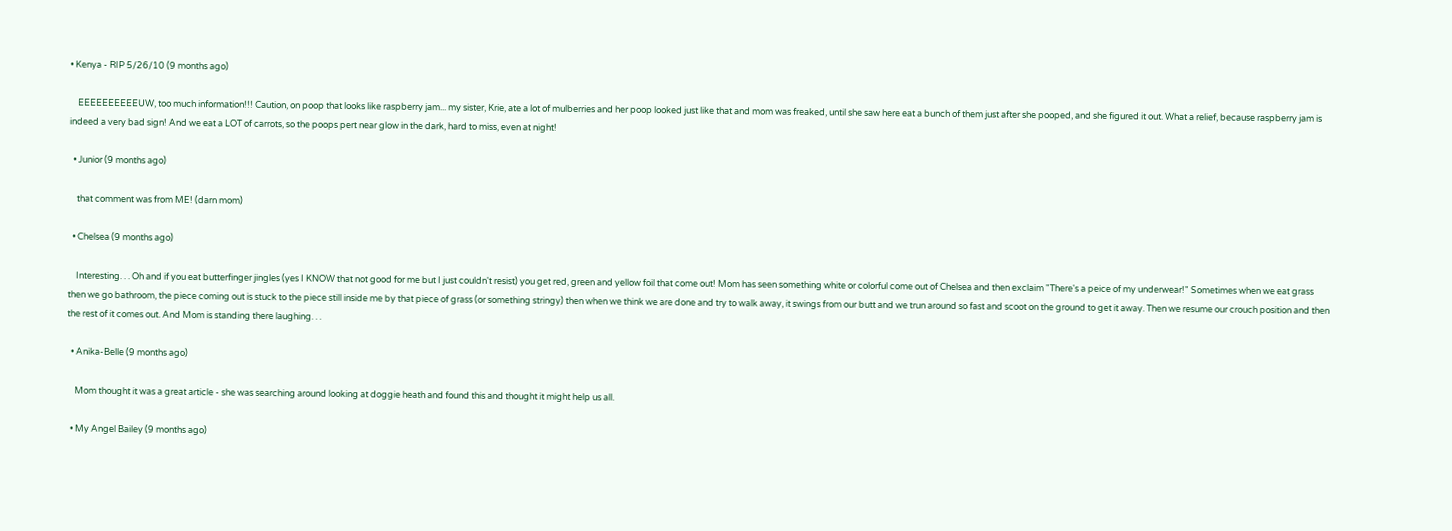• Kenya - RIP 5/26/10 (9 months ago)

    EEEEEEEEEEUW, too much information!!! Caution, on poop that looks like raspberry jam... my sister, Krie, ate a lot of mulberries and her poop looked just like that and mom was freaked, until she saw here eat a bunch of them just after she pooped, and she figured it out. What a relief, because raspberry jam is indeed a very bad sign! And we eat a LOT of carrots, so the poops pert near glow in the dark, hard to miss, even at night!

  • Junior (9 months ago)

    that comment was from ME! (darn mom)

  • Chelsea (9 months ago)

    Interesting. . . Oh and if you eat butterfinger jingles (yes I KNOW that not good for me but I just couldn't resist) you get red, green and yellow foil that come out! Mom has seen something white or colorful come out of Chelsea and then exclaim "There's a peice of my underwear!" Sometimes when we eat grass then we go bathroom, the piece coming out is stuck to the piece still inside me by that piece of grass (or something stringy) then when we think we are done and try to walk away, it swings from our butt and we trun around so fast and scoot on the ground to get it away. Then we resume our crouch position and then the rest of it comes out. And Mom is standing there laughing. . .

  • Anika-Belle (9 months ago)

    Mom thought it was a great article - she was searching around looking at doggie heath and found this and thought it might help us all.

  • My Angel Bailey (9 months ago)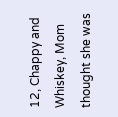12, Chappy and Whiskey, Mom thought she was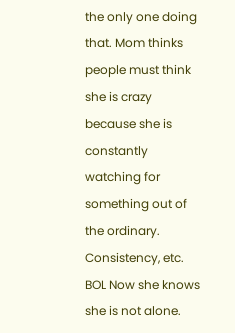the only one doing that. Mom thinks people must think she is crazy because she is constantly watching for something out of the ordinary. Consistency, etc. BOL Now she knows she is not alone.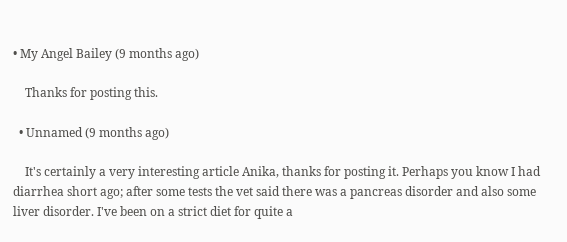• My Angel Bailey (9 months ago)

    Thanks for posting this.

  • Unnamed (9 months ago)

    It's certainly a very interesting article Anika, thanks for posting it. Perhaps you know I had diarrhea short ago; after some tests the vet said there was a pancreas disorder and also some liver disorder. I've been on a strict diet for quite a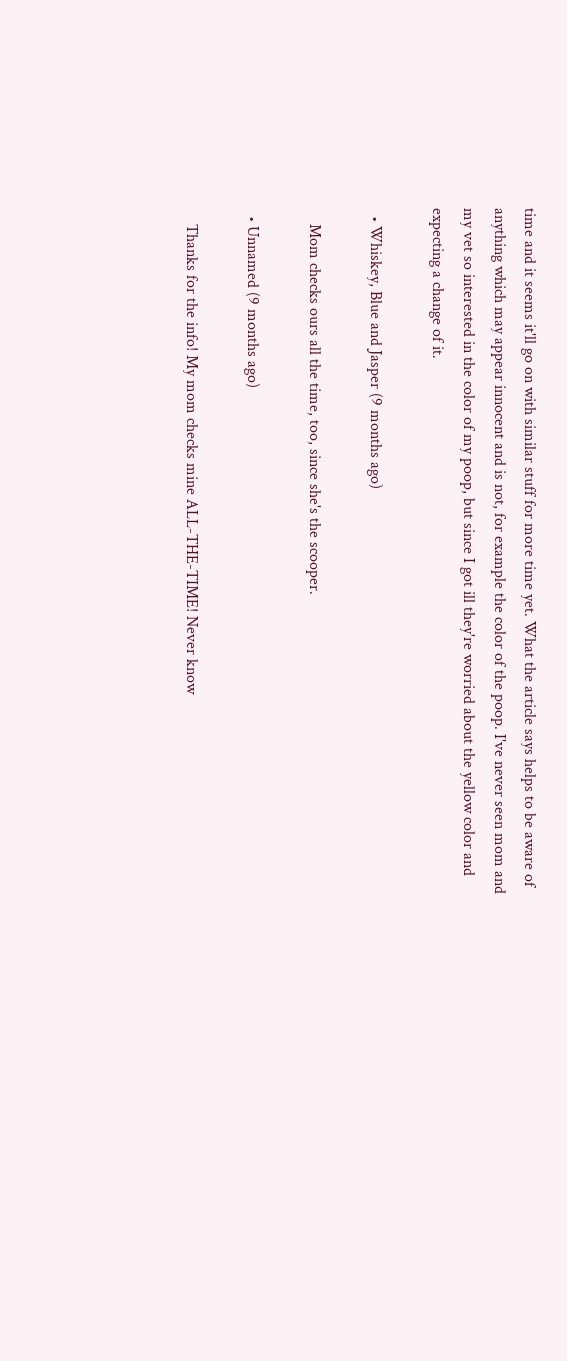time and it seems it'll go on with similar stuff for more time yet. What the article says helps to be aware of anything which may appear innocent and is not, for example the color of the poop. I've never seen mom and my vet so interested in the color of my poop, but since I got ill they're worried about the yellow color and expecting a change of it.

  • Whiskey, Blue and Jasper (9 months ago)

    Mom checks ours all the time, too, since she's the scooper.

  • Unnamed (9 months ago)

    Thanks for the info! My mom checks mine ALL-THE-TIME! Never know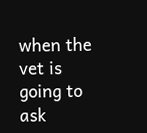when the vet is going to ask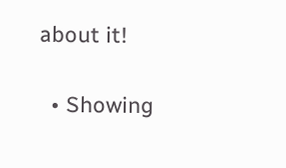about it!

  • Showing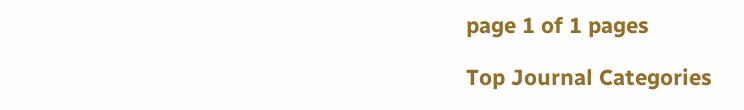page 1 of 1 pages

Top Journal Categories